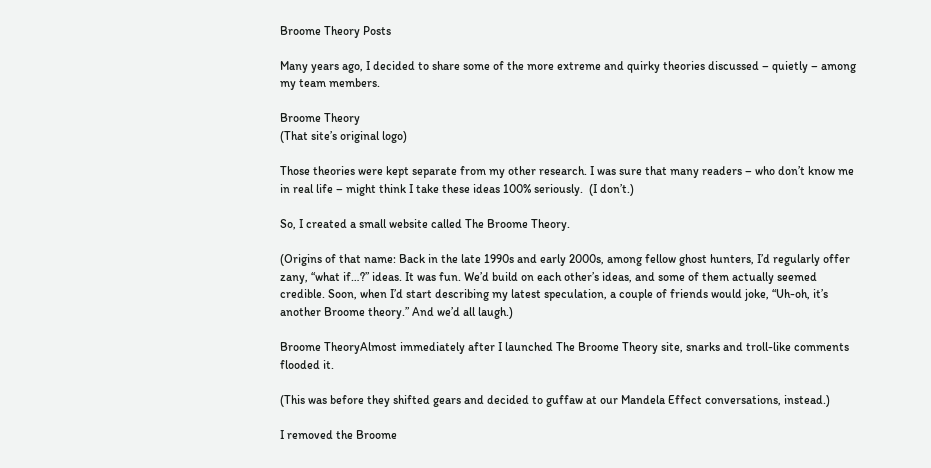Broome Theory Posts

Many years ago, I decided to share some of the more extreme and quirky theories discussed – quietly – among my team members.

Broome Theory
(That site’s original logo)

Those theories were kept separate from my other research. I was sure that many readers – who don’t know me in real life – might think I take these ideas 100% seriously.  (I don’t.)

So, I created a small website called The Broome Theory.

(Origins of that name: Back in the late 1990s and early 2000s, among fellow ghost hunters, I’d regularly offer zany, “what if…?” ideas. It was fun. We’d build on each other’s ideas, and some of them actually seemed credible. Soon, when I’d start describing my latest speculation, a couple of friends would joke, “Uh-oh, it’s another Broome theory.” And we’d all laugh.)

Broome TheoryAlmost immediately after I launched The Broome Theory site, snarks and troll-like comments flooded it.

(This was before they shifted gears and decided to guffaw at our Mandela Effect conversations, instead.)

I removed the Broome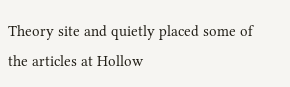Theory site and quietly placed some of the articles at Hollow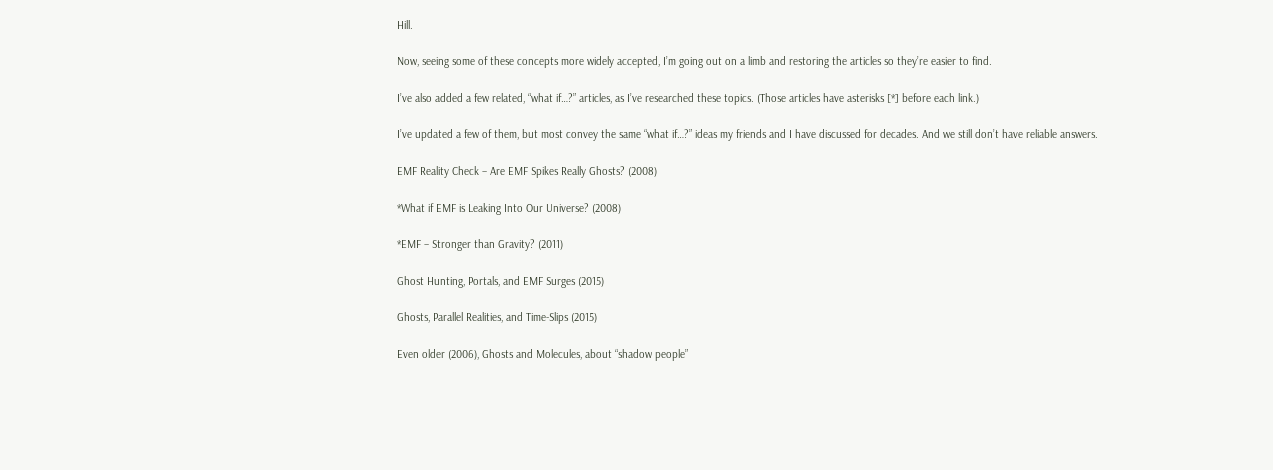Hill.

Now, seeing some of these concepts more widely accepted, I’m going out on a limb and restoring the articles so they’re easier to find.

I’ve also added a few related, “what if…?” articles, as I’ve researched these topics. (Those articles have asterisks [*] before each link.)

I’ve updated a few of them, but most convey the same “what if…?” ideas my friends and I have discussed for decades. And we still don’t have reliable answers.

EMF Reality Check – Are EMF Spikes Really Ghosts? (2008)

*What if EMF is Leaking Into Our Universe? (2008)

*EMF – Stronger than Gravity? (2011)

Ghost Hunting, Portals, and EMF Surges (2015)

Ghosts, Parallel Realities, and Time-Slips (2015)

Even older (2006), Ghosts and Molecules, about “shadow people”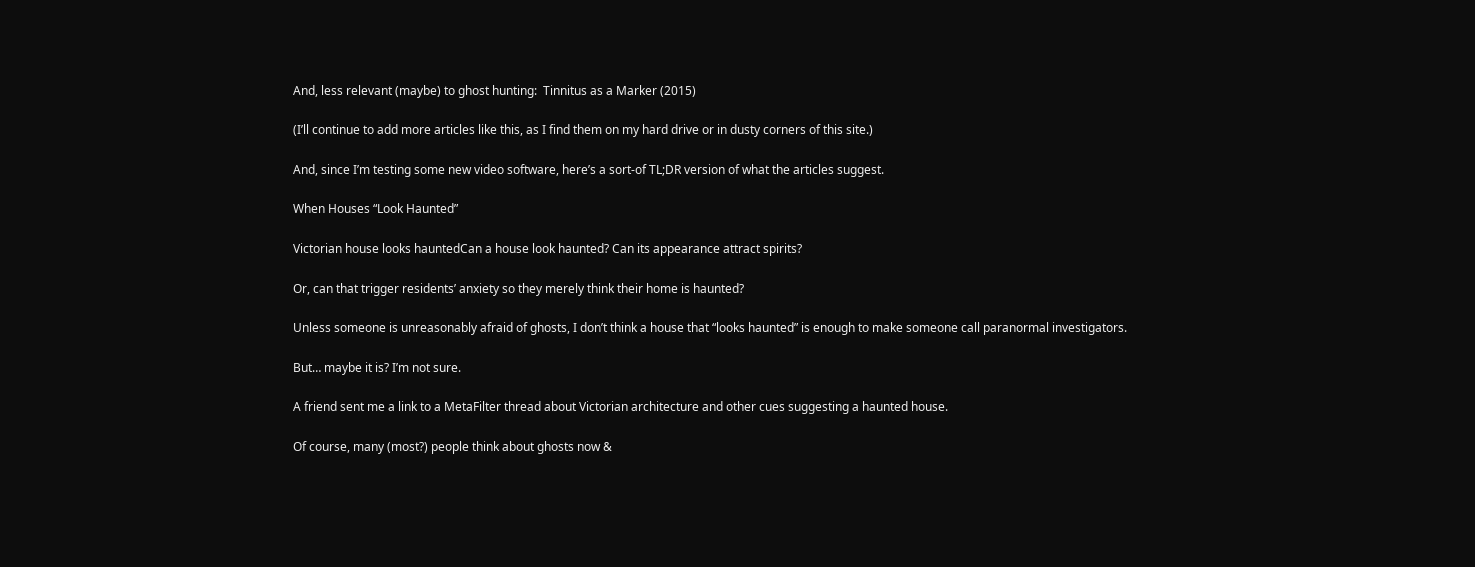And, less relevant (maybe) to ghost hunting:  Tinnitus as a Marker (2015)

(I’ll continue to add more articles like this, as I find them on my hard drive or in dusty corners of this site.)

And, since I’m testing some new video software, here’s a sort-of TL;DR version of what the articles suggest.

When Houses “Look Haunted”

Victorian house looks hauntedCan a house look haunted? Can its appearance attract spirits?

Or, can that trigger residents’ anxiety so they merely think their home is haunted?

Unless someone is unreasonably afraid of ghosts, I don’t think a house that “looks haunted” is enough to make someone call paranormal investigators.

But… maybe it is? I’m not sure.

A friend sent me a link to a MetaFilter thread about Victorian architecture and other cues suggesting a haunted house.

Of course, many (most?) people think about ghosts now &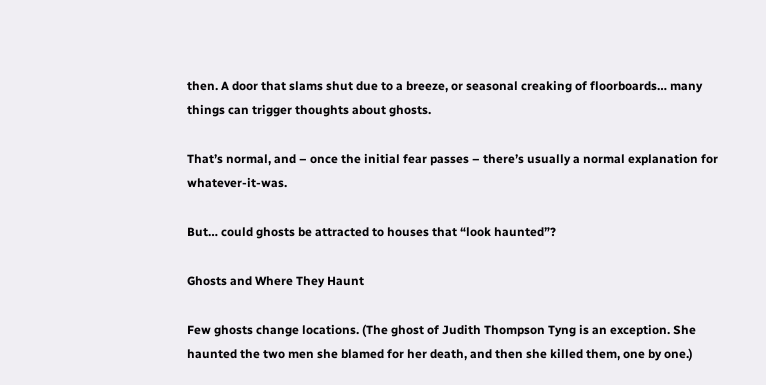then. A door that slams shut due to a breeze, or seasonal creaking of floorboards… many things can trigger thoughts about ghosts.

That’s normal, and – once the initial fear passes – there’s usually a normal explanation for whatever-it-was.

But… could ghosts be attracted to houses that “look haunted”?

Ghosts and Where They Haunt

Few ghosts change locations. (The ghost of Judith Thompson Tyng is an exception. She haunted the two men she blamed for her death, and then she killed them, one by one.)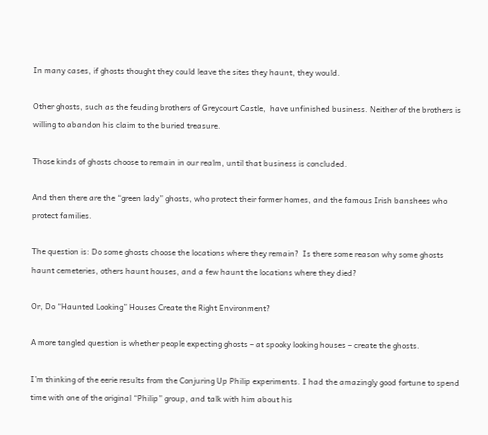In many cases, if ghosts thought they could leave the sites they haunt, they would.

Other ghosts, such as the feuding brothers of Greycourt Castle,  have unfinished business. Neither of the brothers is willing to abandon his claim to the buried treasure.

Those kinds of ghosts choose to remain in our realm, until that business is concluded.

And then there are the “green lady” ghosts, who protect their former homes, and the famous Irish banshees who protect families.

The question is: Do some ghosts choose the locations where they remain?  Is there some reason why some ghosts haunt cemeteries, others haunt houses, and a few haunt the locations where they died?

Or, Do “Haunted Looking” Houses Create the Right Environment?

A more tangled question is whether people expecting ghosts – at spooky looking houses – create the ghosts.

I’m thinking of the eerie results from the Conjuring Up Philip experiments. I had the amazingly good fortune to spend time with one of the original “Philip” group, and talk with him about his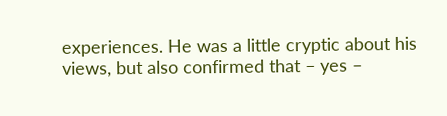experiences. He was a little cryptic about his views, but also confirmed that – yes –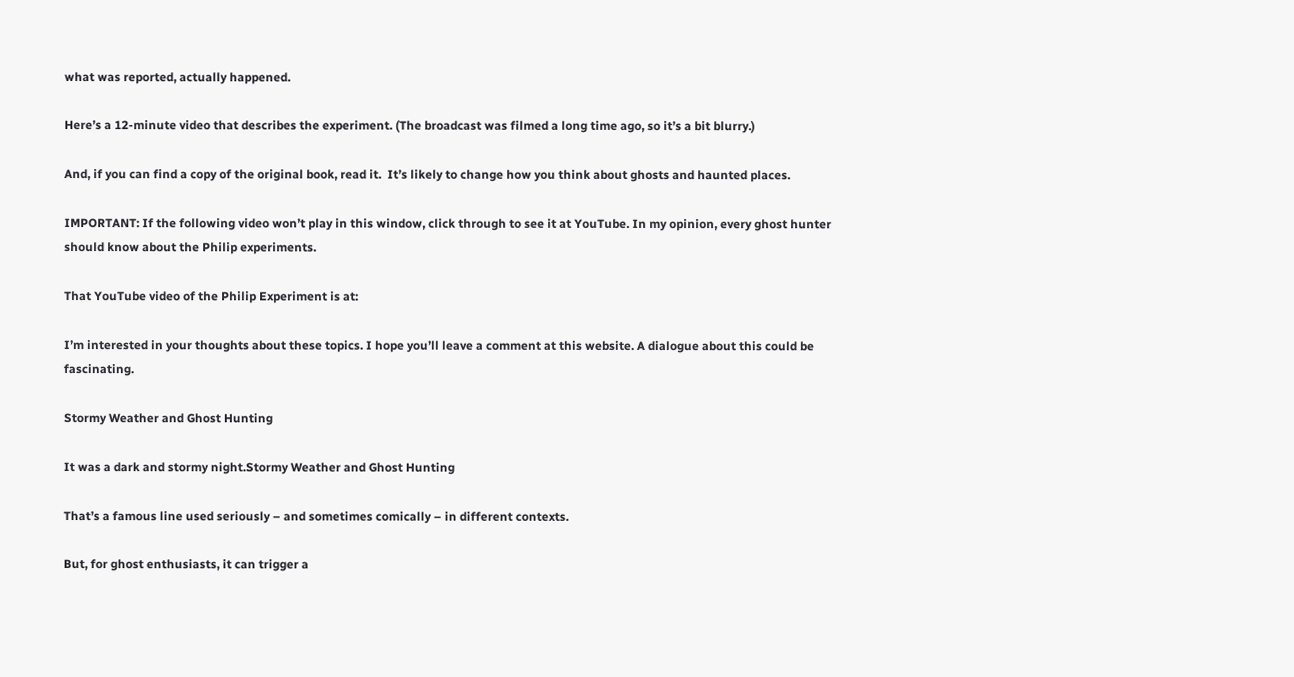what was reported, actually happened.

Here’s a 12-minute video that describes the experiment. (The broadcast was filmed a long time ago, so it’s a bit blurry.)

And, if you can find a copy of the original book, read it.  It’s likely to change how you think about ghosts and haunted places.

IMPORTANT: If the following video won’t play in this window, click through to see it at YouTube. In my opinion, every ghost hunter should know about the Philip experiments.

That YouTube video of the Philip Experiment is at:

I’m interested in your thoughts about these topics. I hope you’ll leave a comment at this website. A dialogue about this could be fascinating.

Stormy Weather and Ghost Hunting

It was a dark and stormy night.Stormy Weather and Ghost Hunting

That’s a famous line used seriously – and sometimes comically – in different contexts.

But, for ghost enthusiasts, it can trigger a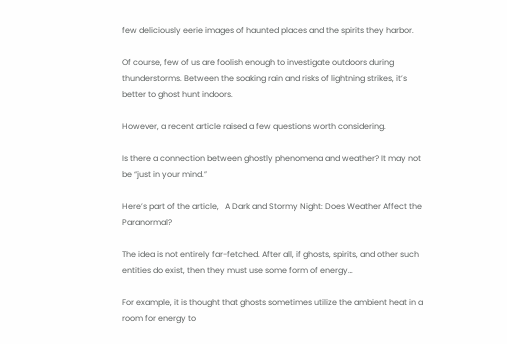few deliciously eerie images of haunted places and the spirits they harbor.

Of course, few of us are foolish enough to investigate outdoors during thunderstorms. Between the soaking rain and risks of lightning strikes, it’s better to ghost hunt indoors.

However, a recent article raised a few questions worth considering.

Is there a connection between ghostly phenomena and weather? It may not be “just in your mind.”

Here’s part of the article,   A Dark and Stormy Night: Does Weather Affect the Paranormal?

The idea is not entirely far-fetched. After all, if ghosts, spirits, and other such entities do exist, then they must use some form of energy…

For example, it is thought that ghosts sometimes utilize the ambient heat in a room for energy to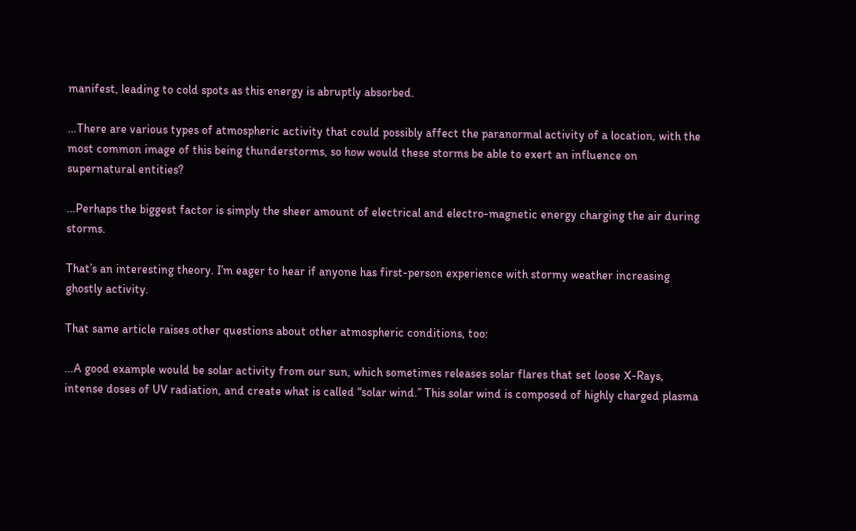manifest, leading to cold spots as this energy is abruptly absorbed.

…There are various types of atmospheric activity that could possibly affect the paranormal activity of a location, with the most common image of this being thunderstorms, so how would these storms be able to exert an influence on supernatural entities?

…Perhaps the biggest factor is simply the sheer amount of electrical and electro-magnetic energy charging the air during storms.

That’s an interesting theory. I’m eager to hear if anyone has first-person experience with stormy weather increasing ghostly activity.

That same article raises other questions about other atmospheric conditions, too:

…A good example would be solar activity from our sun, which sometimes releases solar flares that set loose X-Rays, intense doses of UV radiation, and create what is called “solar wind.” This solar wind is composed of highly charged plasma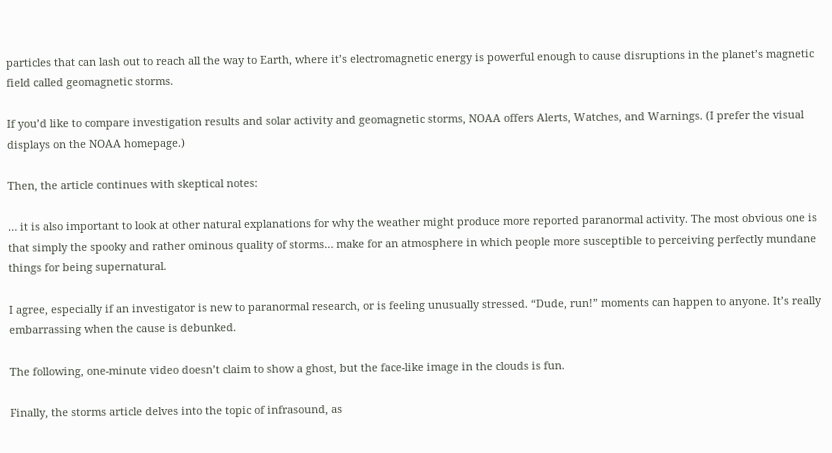particles that can lash out to reach all the way to Earth, where it’s electromagnetic energy is powerful enough to cause disruptions in the planet’s magnetic field called geomagnetic storms.

If you’d like to compare investigation results and solar activity and geomagnetic storms, NOAA offers Alerts, Watches, and Warnings. (I prefer the visual displays on the NOAA homepage.)

Then, the article continues with skeptical notes:

… it is also important to look at other natural explanations for why the weather might produce more reported paranormal activity. The most obvious one is that simply the spooky and rather ominous quality of storms… make for an atmosphere in which people more susceptible to perceiving perfectly mundane things for being supernatural.

I agree, especially if an investigator is new to paranormal research, or is feeling unusually stressed. “Dude, run!” moments can happen to anyone. It’s really embarrassing when the cause is debunked.

The following, one-minute video doesn’t claim to show a ghost, but the face-like image in the clouds is fun.

Finally, the storms article delves into the topic of infrasound, as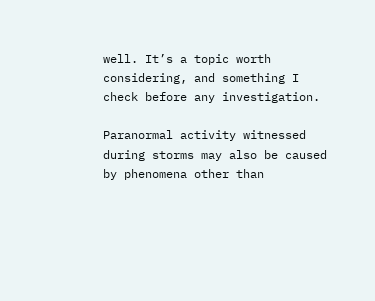well. It’s a topic worth considering, and something I check before any investigation.

Paranormal activity witnessed during storms may also be caused by phenomena other than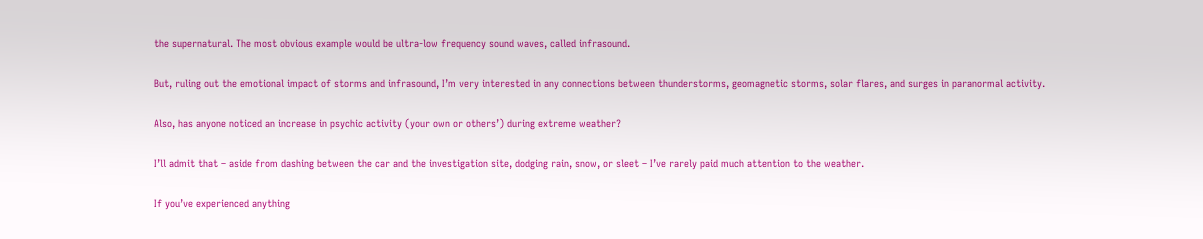the supernatural. The most obvious example would be ultra-low frequency sound waves, called infrasound.

But, ruling out the emotional impact of storms and infrasound, I’m very interested in any connections between thunderstorms, geomagnetic storms, solar flares, and surges in paranormal activity.

Also, has anyone noticed an increase in psychic activity (your own or others’) during extreme weather?

I’ll admit that – aside from dashing between the car and the investigation site, dodging rain, snow, or sleet – I’ve rarely paid much attention to the weather.

If you’ve experienced anything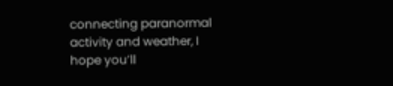connecting paranormal activity and weather, I hope you’ll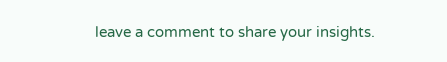leave a comment to share your insights.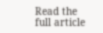Read the full article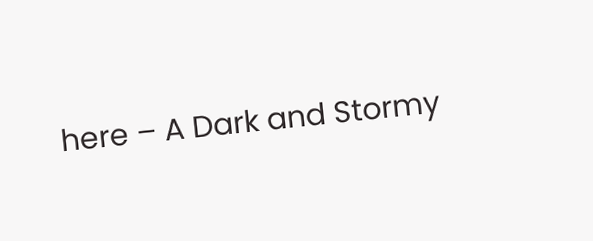here – A Dark and Stormy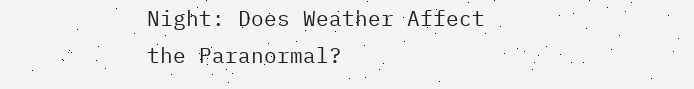Night: Does Weather Affect the Paranormal?